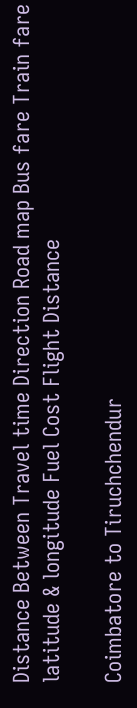Distance Between Travel time Direction Road map Bus fare Train fare latitude & longitude Fuel Cost Flight Distance

Coimbatore to Tiruchchendur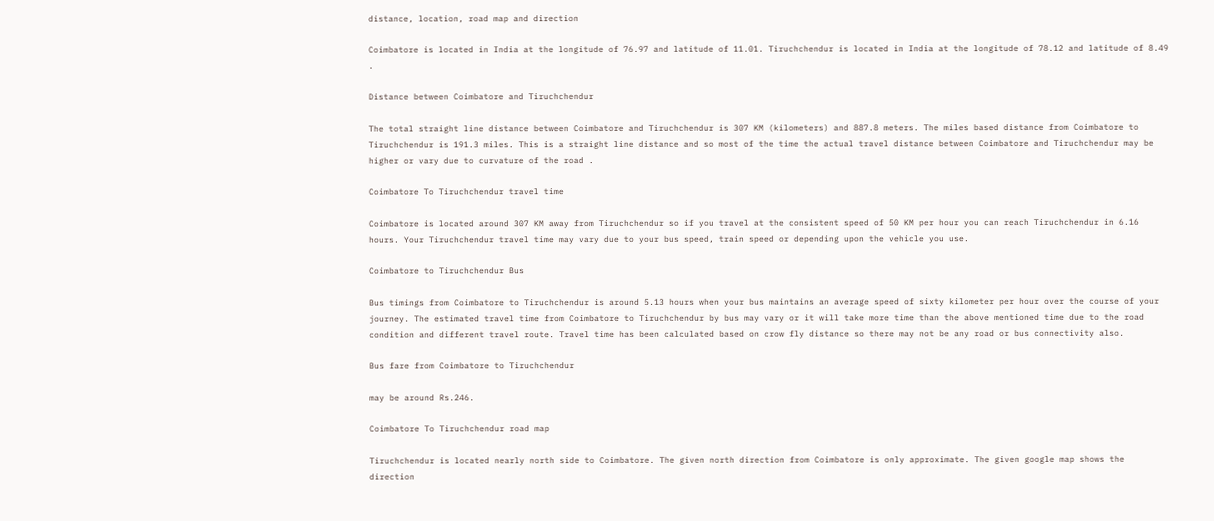distance, location, road map and direction

Coimbatore is located in India at the longitude of 76.97 and latitude of 11.01. Tiruchchendur is located in India at the longitude of 78.12 and latitude of 8.49 .

Distance between Coimbatore and Tiruchchendur

The total straight line distance between Coimbatore and Tiruchchendur is 307 KM (kilometers) and 887.8 meters. The miles based distance from Coimbatore to Tiruchchendur is 191.3 miles. This is a straight line distance and so most of the time the actual travel distance between Coimbatore and Tiruchchendur may be higher or vary due to curvature of the road .

Coimbatore To Tiruchchendur travel time

Coimbatore is located around 307 KM away from Tiruchchendur so if you travel at the consistent speed of 50 KM per hour you can reach Tiruchchendur in 6.16 hours. Your Tiruchchendur travel time may vary due to your bus speed, train speed or depending upon the vehicle you use.

Coimbatore to Tiruchchendur Bus

Bus timings from Coimbatore to Tiruchchendur is around 5.13 hours when your bus maintains an average speed of sixty kilometer per hour over the course of your journey. The estimated travel time from Coimbatore to Tiruchchendur by bus may vary or it will take more time than the above mentioned time due to the road condition and different travel route. Travel time has been calculated based on crow fly distance so there may not be any road or bus connectivity also.

Bus fare from Coimbatore to Tiruchchendur

may be around Rs.246.

Coimbatore To Tiruchchendur road map

Tiruchchendur is located nearly north side to Coimbatore. The given north direction from Coimbatore is only approximate. The given google map shows the direction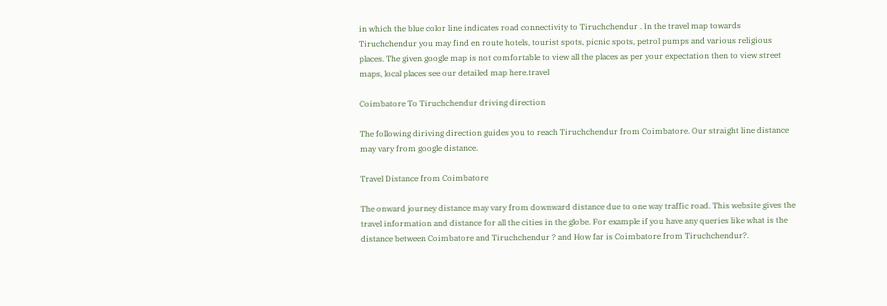in which the blue color line indicates road connectivity to Tiruchchendur . In the travel map towards Tiruchchendur you may find en route hotels, tourist spots, picnic spots, petrol pumps and various religious places. The given google map is not comfortable to view all the places as per your expectation then to view street maps, local places see our detailed map here.travel

Coimbatore To Tiruchchendur driving direction

The following diriving direction guides you to reach Tiruchchendur from Coimbatore. Our straight line distance may vary from google distance.

Travel Distance from Coimbatore

The onward journey distance may vary from downward distance due to one way traffic road. This website gives the travel information and distance for all the cities in the globe. For example if you have any queries like what is the distance between Coimbatore and Tiruchchendur ? and How far is Coimbatore from Tiruchchendur?.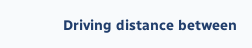Driving distance between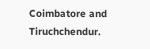Coimbatore and Tiruchchendur.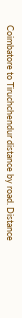Coimbatore to Tiruchchendur distance by road. Distance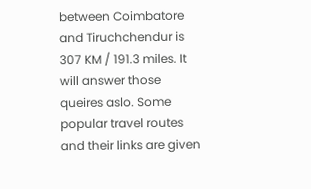between Coimbatore and Tiruchchendur is 307 KM / 191.3 miles. It will answer those queires aslo. Some popular travel routes and their links are given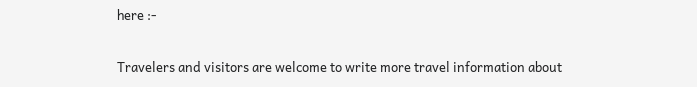here :-

Travelers and visitors are welcome to write more travel information about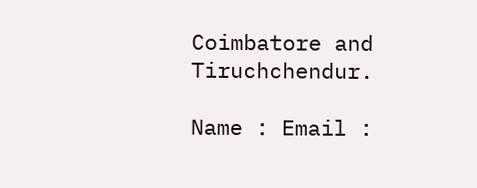Coimbatore and Tiruchchendur.

Name : Email :